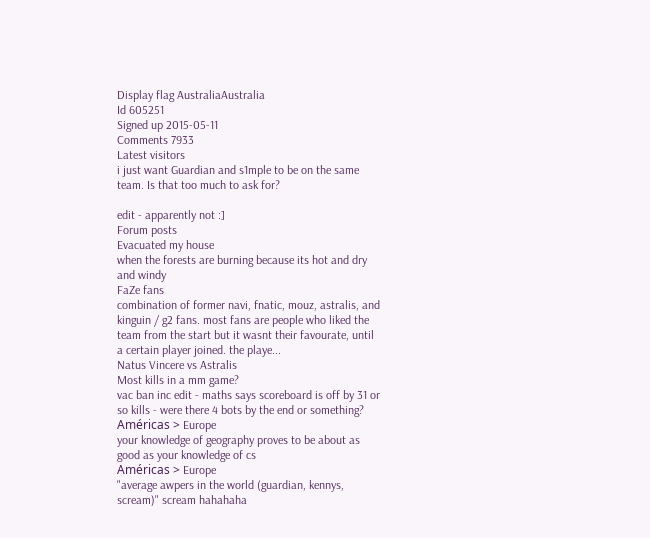Display flag AustraliaAustralia
Id 605251
Signed up 2015-05-11
Comments 7933
Latest visitors
i just want Guardian and s1mple to be on the same team. Is that too much to ask for?

edit - apparently not :]
Forum posts
Evacuated my house
when the forests are burning because its hot and dry and windy
FaZe fans
combination of former navi, fnatic, mouz, astralis, and kinguin / g2 fans. most fans are people who liked the team from the start but it wasnt their favourate, until a certain player joined. the playe...
Natus Vincere vs Astralis
Most kills in a mm game?
vac ban inc edit - maths says scoreboard is off by 31 or so kills - were there 4 bots by the end or something?
Américas > Europe
your knowledge of geography proves to be about as good as your knowledge of cs
Américas > Europe
"average awpers in the world (guardian, kennys, scream)" scream hahahaha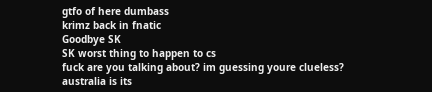gtfo of here dumbass
krimz back in fnatic
Goodbye SK
SK worst thing to happen to cs
fuck are you talking about? im guessing youre clueless? australia is its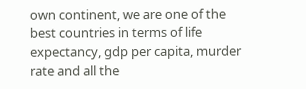own continent, we are one of the best countries in terms of life expectancy, gdp per capita, murder rate and all the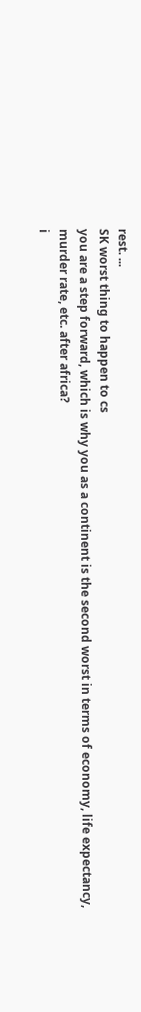rest. ...
SK worst thing to happen to cs
you are a step forward, which is why you as a continent is the second worst in terms of economy, life expectancy, murder rate, etc. after africa?
i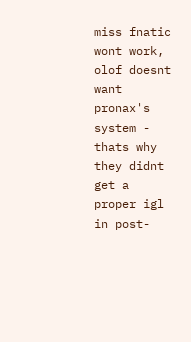miss fnatic
wont work, olof doesnt want pronax's system - thats why they didnt get a proper igl in post-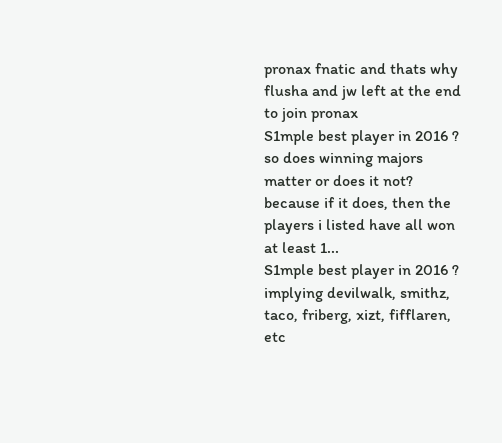pronax fnatic and thats why flusha and jw left at the end to join pronax
S1mple best player in 2016 ?
so does winning majors matter or does it not? because if it does, then the players i listed have all won at least 1...
S1mple best player in 2016 ?
implying devilwalk, smithz, taco, friberg, xizt, fifflaren, etc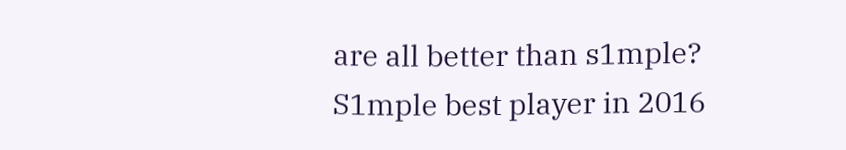are all better than s1mple?
S1mple best player in 2016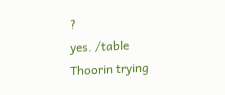?
yes. /table
Thoorin trying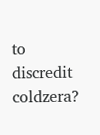to discredit coldzera?